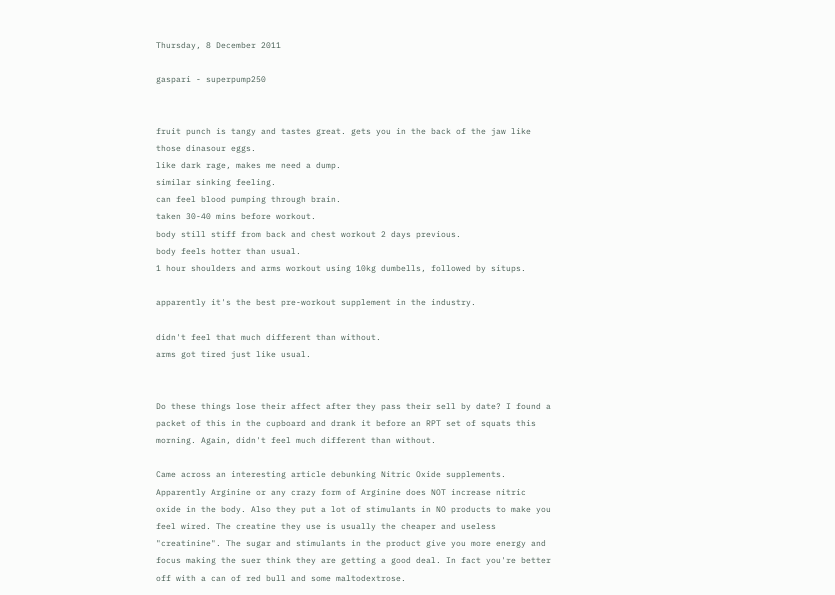Thursday, 8 December 2011

gaspari - superpump250


fruit punch is tangy and tastes great. gets you in the back of the jaw like those dinasour eggs.
like dark rage, makes me need a dump.
similar sinking feeling.
can feel blood pumping through brain.
taken 30-40 mins before workout.
body still stiff from back and chest workout 2 days previous.
body feels hotter than usual.
1 hour shoulders and arms workout using 10kg dumbells, followed by situps.

apparently it's the best pre-workout supplement in the industry.

didn't feel that much different than without.
arms got tired just like usual.


Do these things lose their affect after they pass their sell by date? I found a packet of this in the cupboard and drank it before an RPT set of squats this morning. Again, didn't feel much different than without.

Came across an interesting article debunking Nitric Oxide supplements. Apparently Arginine or any crazy form of Arginine does NOT increase nitric oxide in the body. Also they put a lot of stimulants in NO products to make you feel wired. The creatine they use is usually the cheaper and useless "creatinine". The sugar and stimulants in the product give you more energy and focus making the suer think they are getting a good deal. In fact you're better off with a can of red bull and some maltodextrose.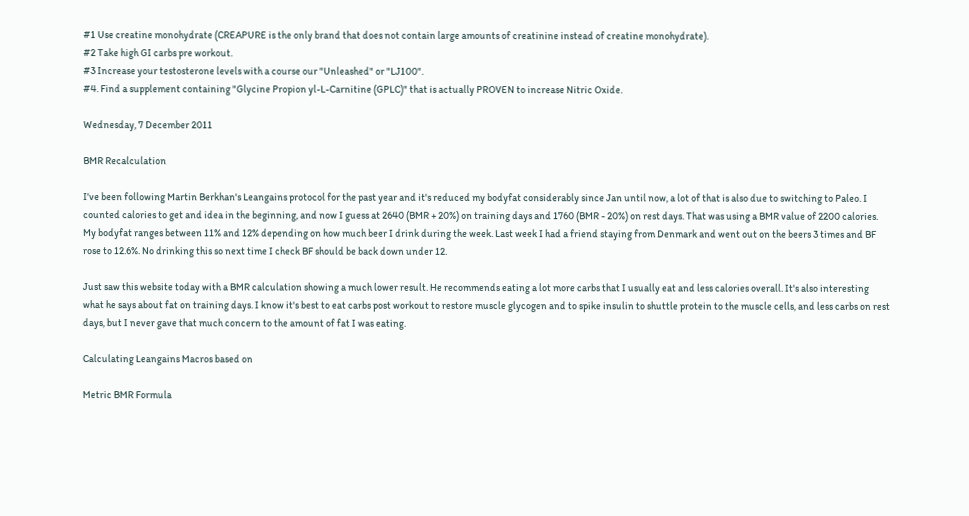#1 Use creatine monohydrate (CREAPURE is the only brand that does not contain large amounts of creatinine instead of creatine monohydrate).
#2 Take high GI carbs pre workout.
#3 Increase your testosterone levels with a course our "Unleashed" or "LJ100".
#4. Find a supplement containing "Glycine Propion yl-L-Carnitine (GPLC)" that is actually PROVEN to increase Nitric Oxide.

Wednesday, 7 December 2011

BMR Recalculation

I've been following Martin Berkhan's Leangains protocol for the past year and it's reduced my bodyfat considerably since Jan until now, a lot of that is also due to switching to Paleo. I counted calories to get and idea in the beginning, and now I guess at 2640 (BMR + 20%) on training days and 1760 (BMR - 20%) on rest days. That was using a BMR value of 2200 calories. My bodyfat ranges between 11% and 12% depending on how much beer I drink during the week. Last week I had a friend staying from Denmark and went out on the beers 3 times and BF rose to 12.6%. No drinking this so next time I check BF should be back down under 12.

Just saw this website today with a BMR calculation showing a much lower result. He recommends eating a lot more carbs that I usually eat and less calories overall. It's also interesting what he says about fat on training days. I know it's best to eat carbs post workout to restore muscle glycogen and to spike insulin to shuttle protein to the muscle cells, and less carbs on rest days, but I never gave that much concern to the amount of fat I was eating.

Calculating Leangains Macros based on

Metric BMR Formula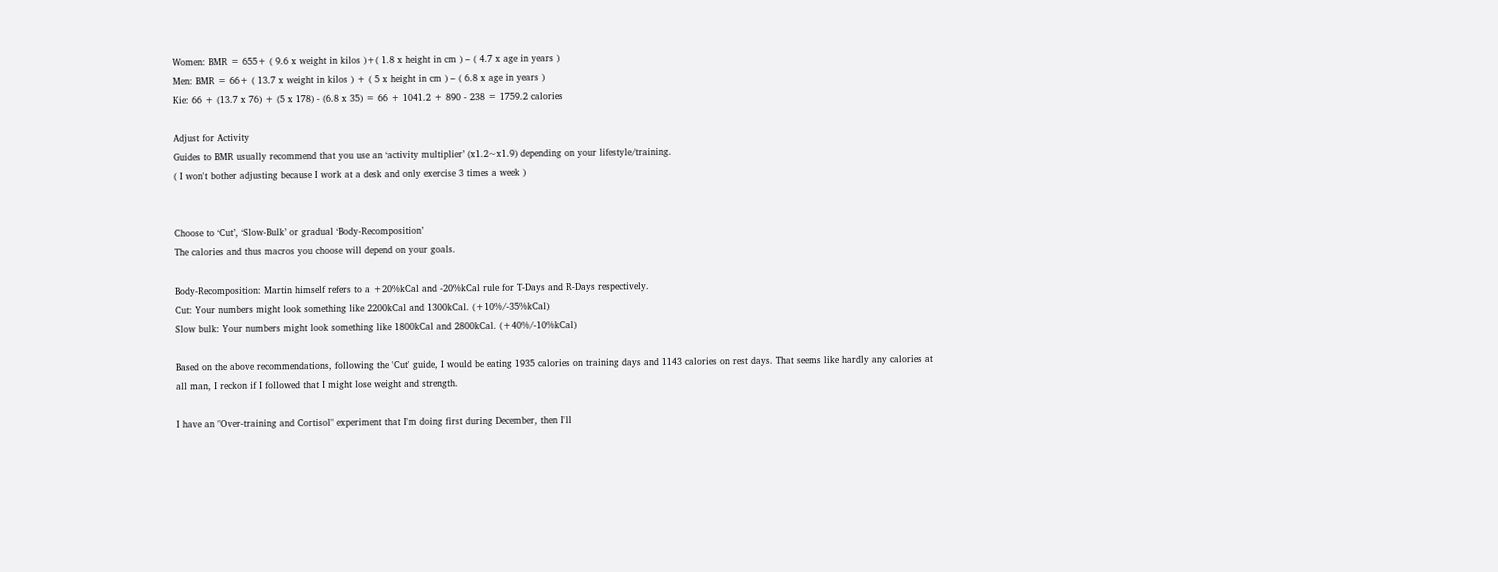Women: BMR = 655+ ( 9.6 x weight in kilos )+( 1.8 x height in cm ) – ( 4.7 x age in years )
Men: BMR = 66+ ( 13.7 x weight in kilos ) + ( 5 x height in cm ) – ( 6.8 x age in years )
Kie: 66 + (13.7 x 76) + (5 x 178) - (6.8 x 35) = 66 + 1041.2 + 890 - 238 = 1759.2 calories

Adjust for Activity
Guides to BMR usually recommend that you use an ‘activity multiplier’ (x1.2~x1.9) depending on your lifestyle/training.
( I won't bother adjusting because I work at a desk and only exercise 3 times a week )


Choose to ‘Cut’, ‘Slow-Bulk’ or gradual ‘Body-Recomposition’
The calories and thus macros you choose will depend on your goals.

Body-Recomposition: Martin himself refers to a +20%kCal and -20%kCal rule for T-Days and R-Days respectively.
Cut: Your numbers might look something like 2200kCal and 1300kCal. (+10%/-35%kCal)
Slow bulk: Your numbers might look something like 1800kCal and 2800kCal. (+40%/-10%kCal)

Based on the above recommendations, following the 'Cut' guide, I would be eating 1935 calories on training days and 1143 calories on rest days. That seems like hardly any calories at all man, I reckon if I followed that I might lose weight and strength.

I have an "Over-training and Cortisol" experiment that I'm doing first during December, then I'll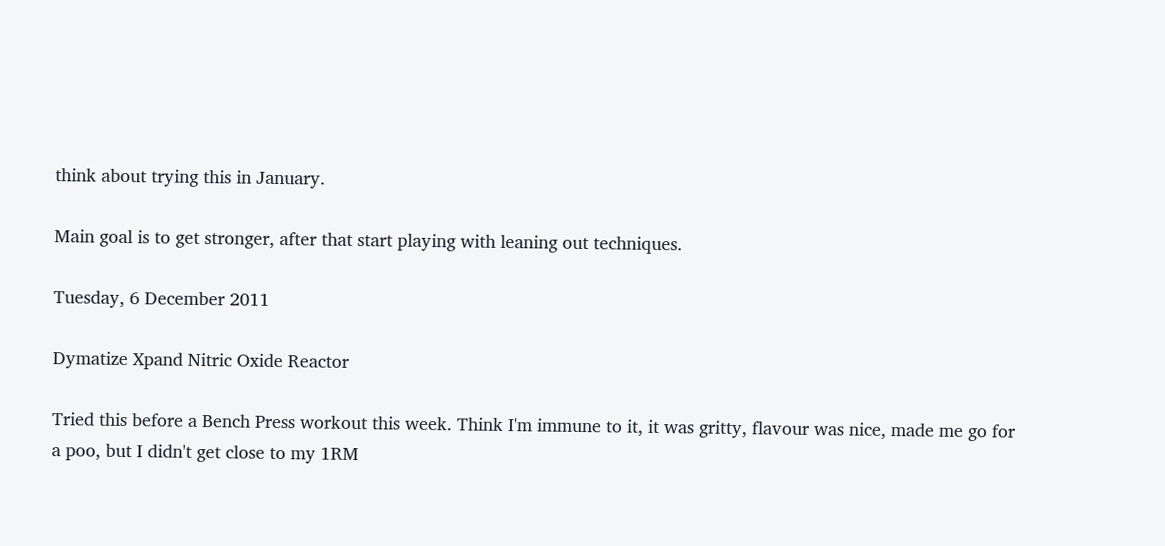think about trying this in January.

Main goal is to get stronger, after that start playing with leaning out techniques.

Tuesday, 6 December 2011

Dymatize Xpand Nitric Oxide Reactor

Tried this before a Bench Press workout this week. Think I'm immune to it, it was gritty, flavour was nice, made me go for a poo, but I didn't get close to my 1RM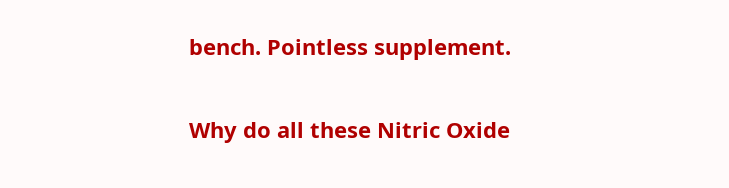bench. Pointless supplement.

Why do all these Nitric Oxide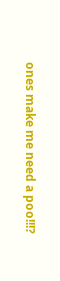ones make me need a poo!!!?